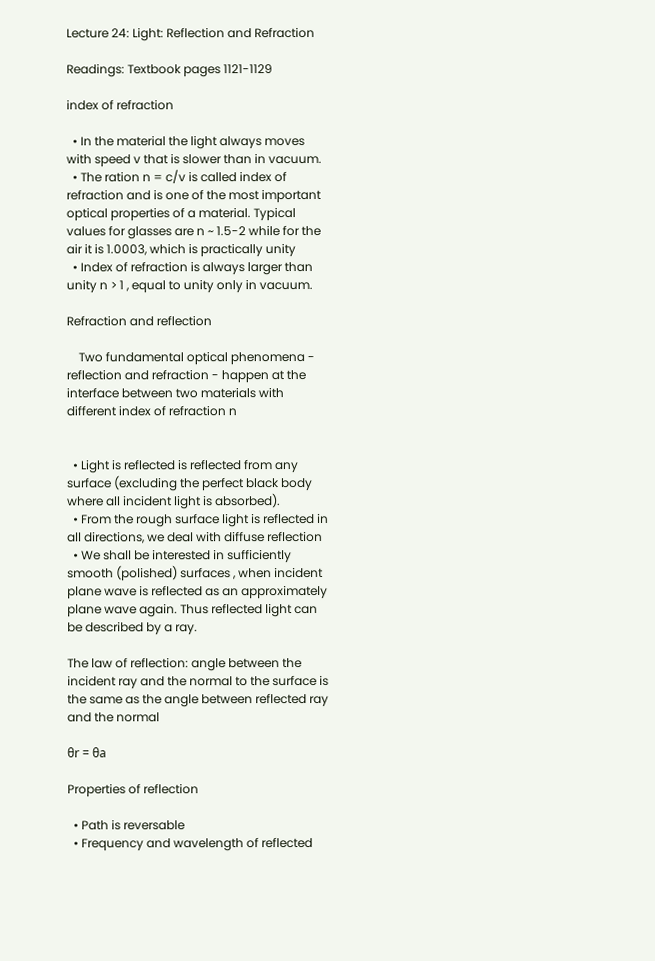Lecture 24: Light: Reflection and Refraction

Readings: Textbook pages 1121-1129

index of refraction

  • In the material the light always moves with speed v that is slower than in vacuum.
  • The ration n = c/v is called index of refraction and is one of the most important optical properties of a material. Typical values for glasses are n ~ 1.5-2 while for the air it is 1.0003, which is practically unity
  • Index of refraction is always larger than unity n > 1 , equal to unity only in vacuum.

Refraction and reflection

    Two fundamental optical phenomena - reflection and refraction - happen at the interface between two materials with different index of refraction n


  • Light is reflected is reflected from any surface (excluding the perfect black body where all incident light is absorbed).
  • From the rough surface light is reflected in all directions, we deal with diffuse reflection
  • We shall be interested in sufficiently smooth (polished) surfaces , when incident plane wave is reflected as an approximately plane wave again. Thus reflected light can be described by a ray.

The law of reflection: angle between the incident ray and the normal to the surface is the same as the angle between reflected ray and the normal

θr = θa

Properties of reflection

  • Path is reversable
  • Frequency and wavelength of reflected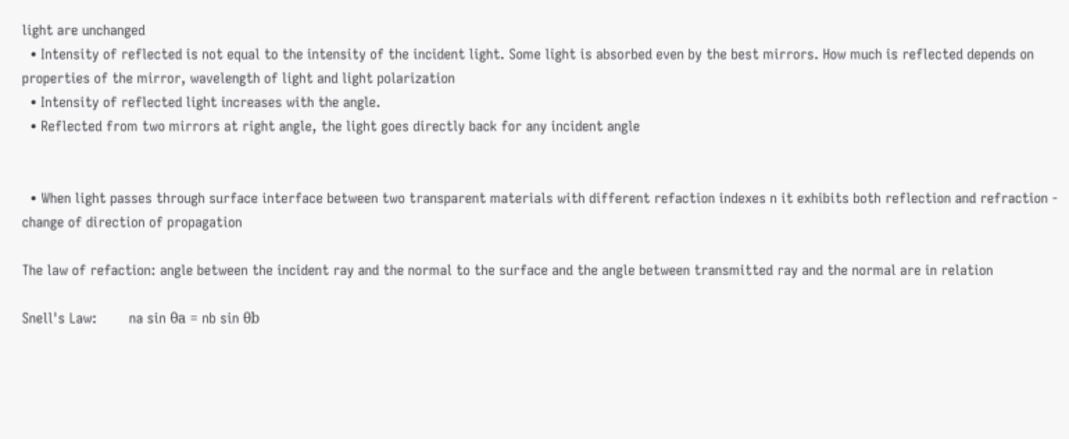light are unchanged
  • Intensity of reflected is not equal to the intensity of the incident light. Some light is absorbed even by the best mirrors. How much is reflected depends on properties of the mirror, wavelength of light and light polarization
  • Intensity of reflected light increases with the angle.
  • Reflected from two mirrors at right angle, the light goes directly back for any incident angle


  • When light passes through surface interface between two transparent materials with different refaction indexes n it exhibits both reflection and refraction - change of direction of propagation

The law of refaction: angle between the incident ray and the normal to the surface and the angle between transmitted ray and the normal are in relation

Snell's Law:        na sin θa = nb sin θb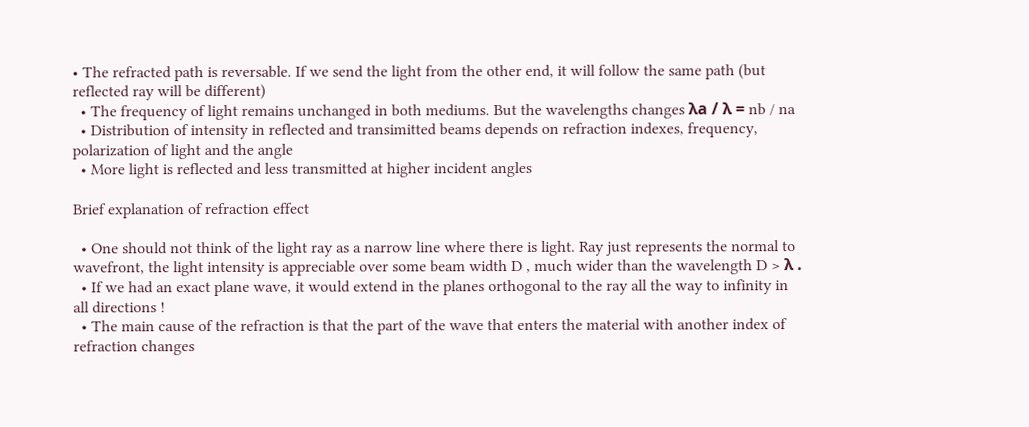• The refracted path is reversable. If we send the light from the other end, it will follow the same path (but reflected ray will be different)
  • The frequency of light remains unchanged in both mediums. But the wavelengths changes λa / λ = nb / na
  • Distribution of intensity in reflected and transimitted beams depends on refraction indexes, frequency, polarization of light and the angle
  • More light is reflected and less transmitted at higher incident angles

Brief explanation of refraction effect

  • One should not think of the light ray as a narrow line where there is light. Ray just represents the normal to wavefront, the light intensity is appreciable over some beam width D , much wider than the wavelength D > λ .
  • If we had an exact plane wave, it would extend in the planes orthogonal to the ray all the way to infinity in all directions !
  • The main cause of the refraction is that the part of the wave that enters the material with another index of refraction changes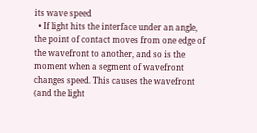its wave speed
  • If light hits the interface under an angle, the point of contact moves from one edge of the wavefront to another, and so is the moment when a segment of wavefront changes speed. This causes the wavefront (and the light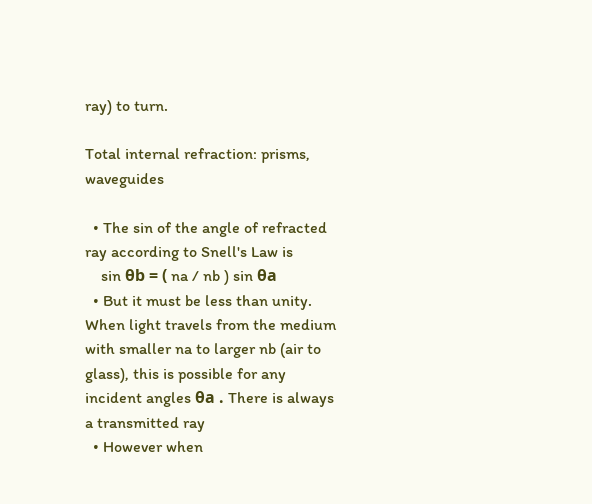ray) to turn.

Total internal refraction: prisms, waveguides

  • The sin of the angle of refracted ray according to Snell's Law is
    sin θb = ( na / nb ) sin θa
  • But it must be less than unity. When light travels from the medium with smaller na to larger nb (air to glass), this is possible for any incident angles θa . There is always a transmitted ray
  • However when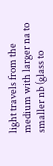light travels from the medium with larger na to smaller nb (glass to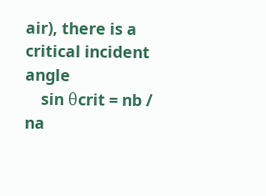air), there is a critical incident angle
    sin θcrit = nb / na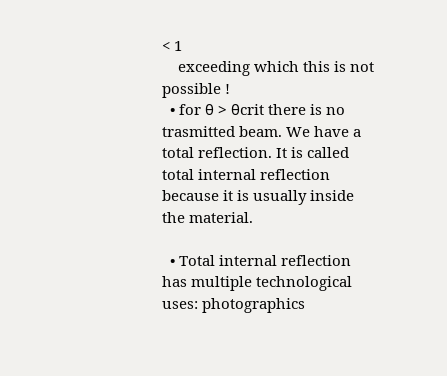< 1
    exceeding which this is not possible !
  • for θ > θcrit there is no trasmitted beam. We have a total reflection. It is called total internal reflection because it is usually inside the material.

  • Total internal reflection has multiple technological uses: photographics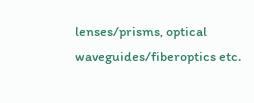lenses/prisms, optical waveguides/fiberoptics etc.